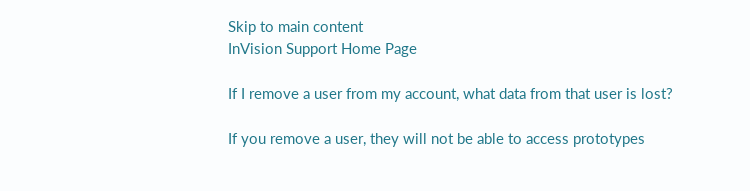Skip to main content
InVision Support Home Page

If I remove a user from my account, what data from that user is lost?

If you remove a user, they will not be able to access prototypes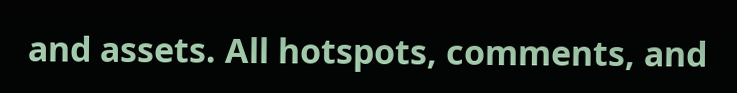and assets. All hotspots, comments, and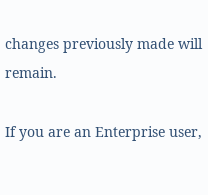changes previously made will remain.

If you are an Enterprise user,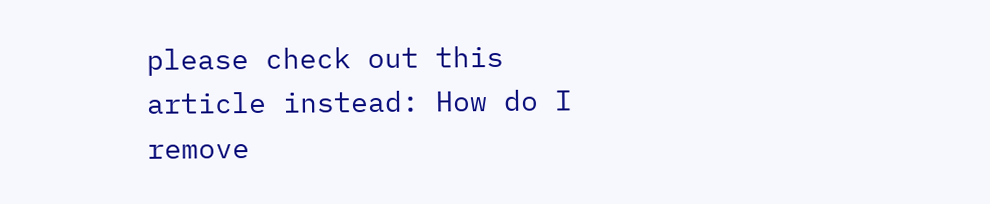please check out this article instead: How do I remove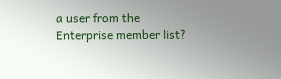a user from the Enterprise member list?